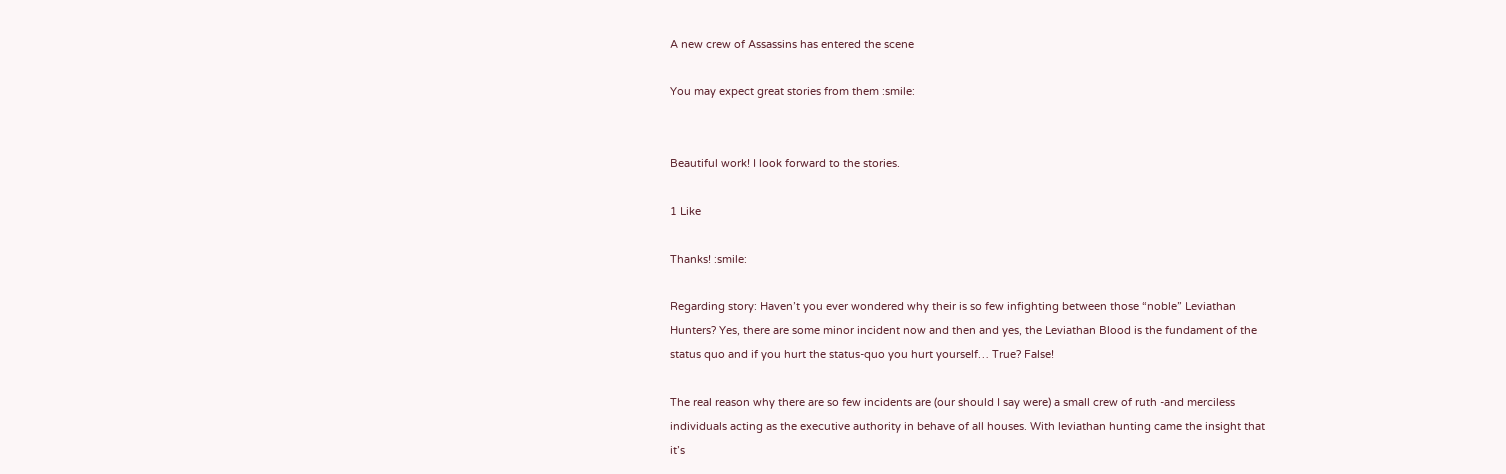A new crew of Assassins has entered the scene

You may expect great stories from them :smile:


Beautiful work! I look forward to the stories.

1 Like

Thanks! :smile:

Regarding story: Haven’t you ever wondered why their is so few infighting between those “noble” Leviathan Hunters? Yes, there are some minor incident now and then and yes, the Leviathan Blood is the fundament of the status quo and if you hurt the status-quo you hurt yourself… True? False!

The real reason why there are so few incidents are (our should I say were) a small crew of ruth -and merciless individuals acting as the executive authority in behave of all houses. With leviathan hunting came the insight that it’s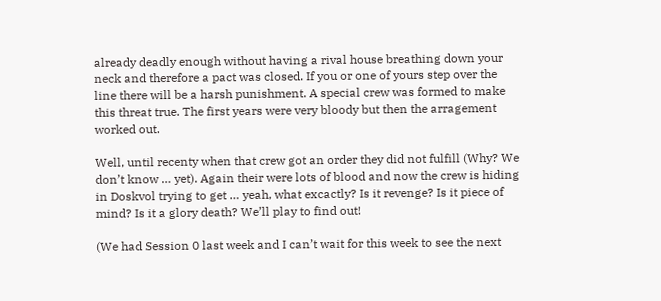already deadly enough without having a rival house breathing down your neck and therefore a pact was closed. If you or one of yours step over the line there will be a harsh punishment. A special crew was formed to make this threat true. The first years were very bloody but then the arragement worked out.

Well, until recenty when that crew got an order they did not fulfill (Why? We don’t know … yet). Again their were lots of blood and now the crew is hiding in Doskvol trying to get … yeah, what excactly? Is it revenge? Is it piece of mind? Is it a glory death? We’ll play to find out!

(We had Session 0 last week and I can’t wait for this week to see the next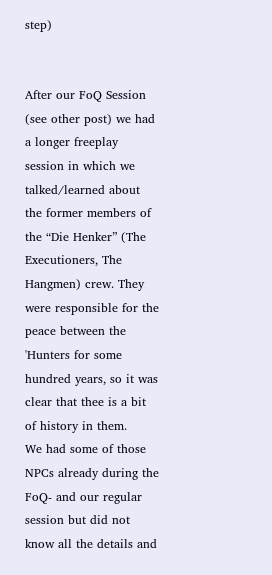step)


After our FoQ Session (see other post) we had a longer freeplay session in which we talked/learned about the former members of the “Die Henker” (The Executioners, The Hangmen) crew. They were responsible for the peace between the 'Hunters for some hundred years, so it was clear that thee is a bit of history in them.
We had some of those NPCs already during the FoQ- and our regular session but did not know all the details and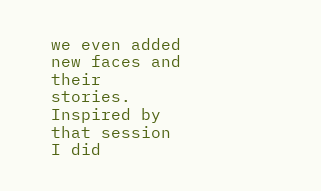we even added new faces and their stories. Inspired by that session I did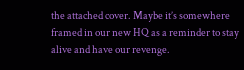the attached cover. Maybe it’s somewhere framed in our new HQ as a reminder to stay alive and have our revenge.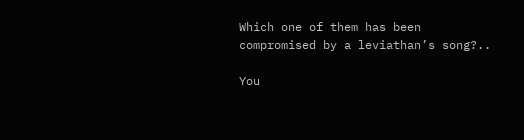Which one of them has been compromised by a leviathan’s song?..

You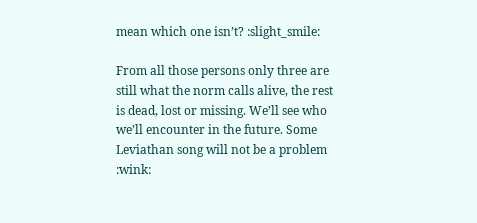mean which one isn’t? :slight_smile:

From all those persons only three are still what the norm calls alive, the rest is dead, lost or missing. We’ll see who we’ll encounter in the future. Some Leviathan song will not be a problem :wink: